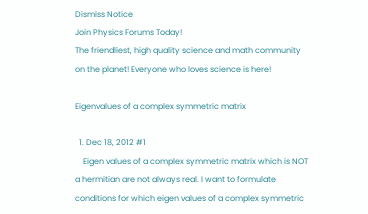Dismiss Notice
Join Physics Forums Today!
The friendliest, high quality science and math community on the planet! Everyone who loves science is here!

Eigenvalues of a complex symmetric matrix

  1. Dec 18, 2012 #1
    Eigen values of a complex symmetric matrix which is NOT a hermitian are not always real. I want to formulate conditions for which eigen values of a complex symmetric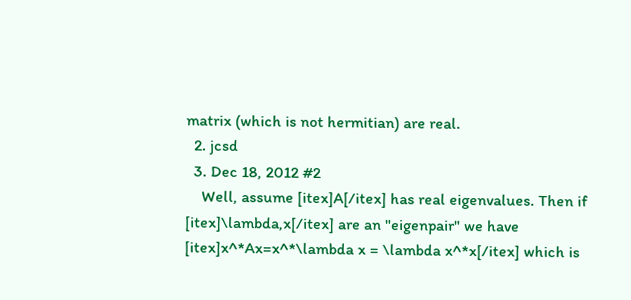matrix (which is not hermitian) are real.
  2. jcsd
  3. Dec 18, 2012 #2
    Well, assume [itex]A[/itex] has real eigenvalues. Then if [itex]\lambda,x[/itex] are an "eigenpair" we have [itex]x^*Ax=x^*\lambda x = \lambda x^*x[/itex] which is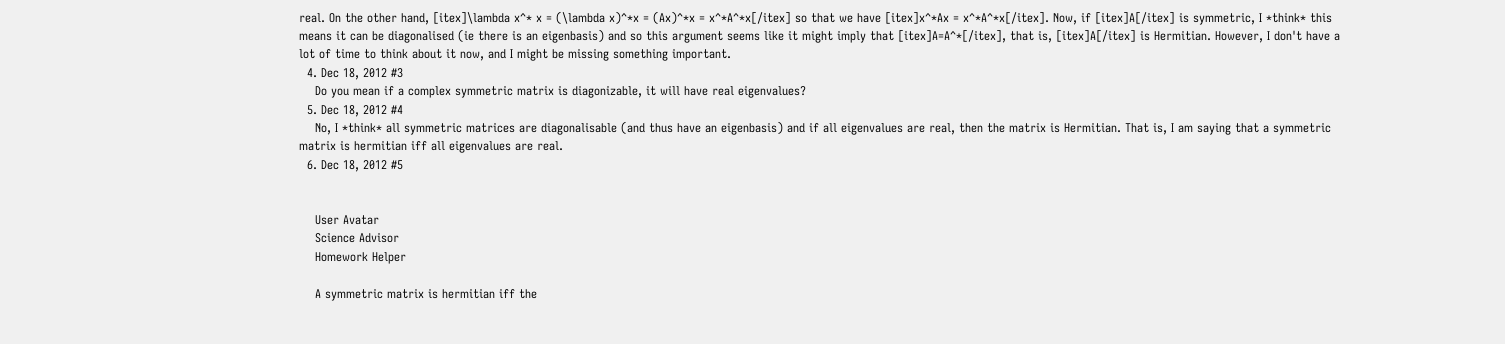real. On the other hand, [itex]\lambda x^* x = (\lambda x)^*x = (Ax)^*x = x^*A^*x[/itex] so that we have [itex]x^*Ax = x^*A^*x[/itex]. Now, if [itex]A[/itex] is symmetric, I *think* this means it can be diagonalised (ie there is an eigenbasis) and so this argument seems like it might imply that [itex]A=A^*[/itex], that is, [itex]A[/itex] is Hermitian. However, I don't have a lot of time to think about it now, and I might be missing something important.
  4. Dec 18, 2012 #3
    Do you mean if a complex symmetric matrix is diagonizable, it will have real eigenvalues?
  5. Dec 18, 2012 #4
    No, I *think* all symmetric matrices are diagonalisable (and thus have an eigenbasis) and if all eigenvalues are real, then the matrix is Hermitian. That is, I am saying that a symmetric matrix is hermitian iff all eigenvalues are real.
  6. Dec 18, 2012 #5


    User Avatar
    Science Advisor
    Homework Helper

    A symmetric matrix is hermitian iff the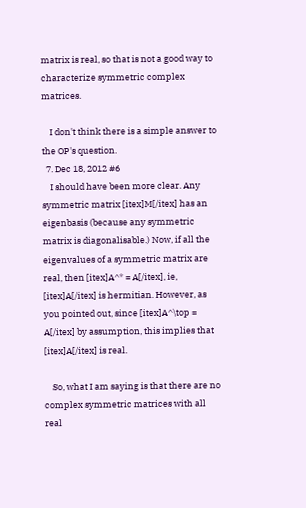matrix is real, so that is not a good way to characterize symmetric complex matrices.

    I don't think there is a simple answer to the OP's question.
  7. Dec 18, 2012 #6
    I should have been more clear. Any symmetric matrix [itex]M[/itex] has an eigenbasis (because any symmetric matrix is diagonalisable.) Now, if all the eigenvalues of a symmetric matrix are real, then [itex]A^* = A[/itex], ie, [itex]A[/itex] is hermitian. However, as you pointed out, since [itex]A^\top = A[/itex] by assumption, this implies that [itex]A[/itex] is real.

    So, what I am saying is that there are no complex symmetric matrices with all real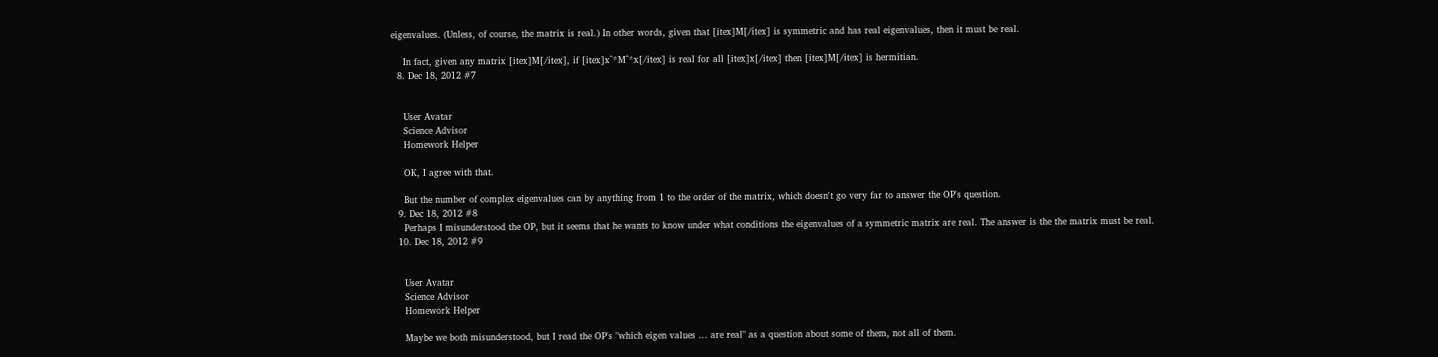eigenvalues. (Unless, of course, the matrix is real.) In other words, given that [itex]M[/itex] is symmetric and has real eigenvalues, then it must be real.

    In fact, given any matrix [itex]M[/itex], if [itex]x^*M^*x[/itex] is real for all [itex]x[/itex] then [itex]M[/itex] is hermitian.
  8. Dec 18, 2012 #7


    User Avatar
    Science Advisor
    Homework Helper

    OK, I agree with that.

    But the number of complex eigenvalues can by anything from 1 to the order of the matrix, which doesn't go very far to answer the OP's question.
  9. Dec 18, 2012 #8
    Perhaps I misunderstood the OP, but it seems that he wants to know under what conditions the eigenvalues of a symmetric matrix are real. The answer is the the matrix must be real.
  10. Dec 18, 2012 #9


    User Avatar
    Science Advisor
    Homework Helper

    Maybe we both misunderstood, but I read the OP's "which eigen values ... are real" as a question about some of them, not all of them.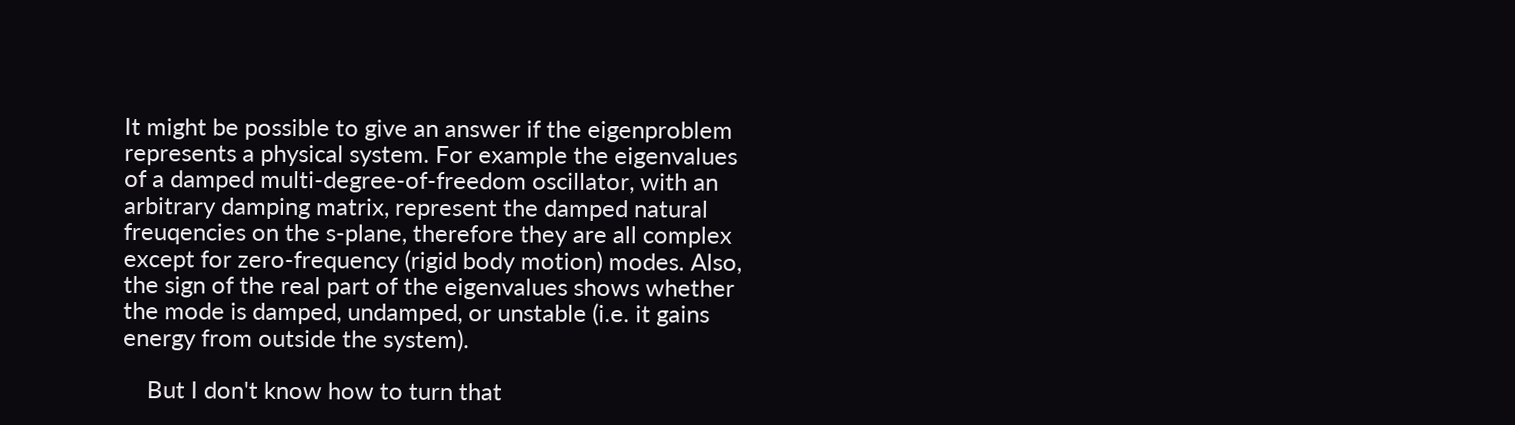It might be possible to give an answer if the eigenproblem represents a physical system. For example the eigenvalues of a damped multi-degree-of-freedom oscillator, with an arbitrary damping matrix, represent the damped natural freuqencies on the s-plane, therefore they are all complex except for zero-frequency (rigid body motion) modes. Also, the sign of the real part of the eigenvalues shows whether the mode is damped, undamped, or unstable (i.e. it gains energy from outside the system).

    But I don't know how to turn that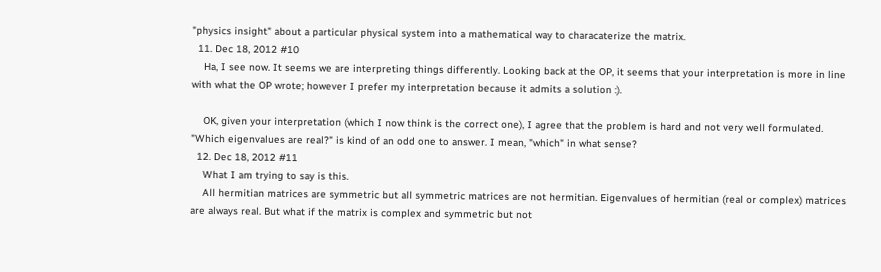"physics insight" about a particular physical system into a mathematical way to characaterize the matrix.
  11. Dec 18, 2012 #10
    Ha, I see now. It seems we are interpreting things differently. Looking back at the OP, it seems that your interpretation is more in line with what the OP wrote; however I prefer my interpretation because it admits a solution :).

    OK, given your interpretation (which I now think is the correct one), I agree that the problem is hard and not very well formulated. "Which eigenvalues are real?" is kind of an odd one to answer. I mean, "which" in what sense?
  12. Dec 18, 2012 #11
    What I am trying to say is this.
    All hermitian matrices are symmetric but all symmetric matrices are not hermitian. Eigenvalues of hermitian (real or complex) matrices are always real. But what if the matrix is complex and symmetric but not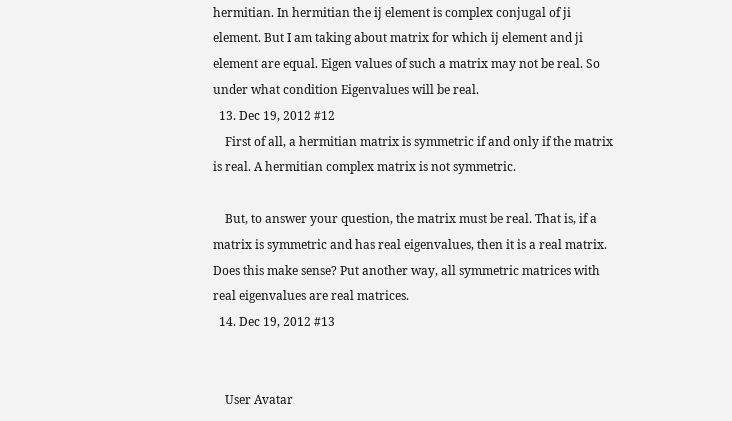hermitian. In hermitian the ij element is complex conjugal of ji element. But I am taking about matrix for which ij element and ji element are equal. Eigen values of such a matrix may not be real. So under what condition Eigenvalues will be real.
  13. Dec 19, 2012 #12
    First of all, a hermitian matrix is symmetric if and only if the matrix is real. A hermitian complex matrix is not symmetric.

    But, to answer your question, the matrix must be real. That is, if a matrix is symmetric and has real eigenvalues, then it is a real matrix. Does this make sense? Put another way, all symmetric matrices with real eigenvalues are real matrices.
  14. Dec 19, 2012 #13


    User Avatar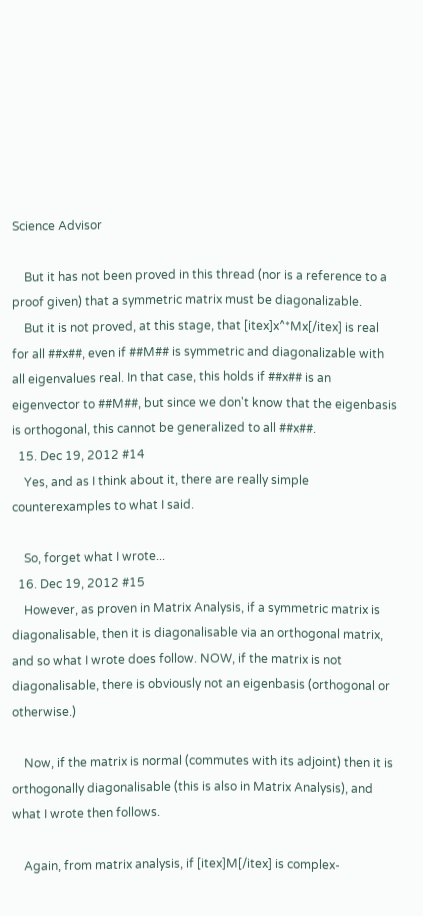Science Advisor

    But it has not been proved in this thread (nor is a reference to a proof given) that a symmetric matrix must be diagonalizable.
    But it is not proved, at this stage, that [itex]x^*Mx[/itex] is real for all ##x##, even if ##M## is symmetric and diagonalizable with all eigenvalues real. In that case, this holds if ##x## is an eigenvector to ##M##, but since we don't know that the eigenbasis is orthogonal, this cannot be generalized to all ##x##.
  15. Dec 19, 2012 #14
    Yes, and as I think about it, there are really simple counterexamples to what I said.

    So, forget what I wrote...
  16. Dec 19, 2012 #15
    However, as proven in Matrix Analysis, if a symmetric matrix is diagonalisable, then it is diagonalisable via an orthogonal matrix, and so what I wrote does follow. NOW, if the matrix is not diagonalisable, there is obviously not an eigenbasis (orthogonal or otherwise.)

    Now, if the matrix is normal (commutes with its adjoint) then it is orthogonally diagonalisable (this is also in Matrix Analysis), and what I wrote then follows.

    Again, from matrix analysis, if [itex]M[/itex] is complex-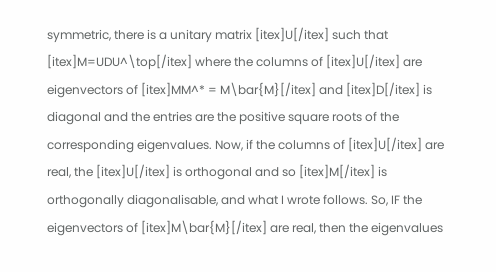symmetric, there is a unitary matrix [itex]U[/itex] such that [itex]M=UDU^\top[/itex] where the columns of [itex]U[/itex] are eigenvectors of [itex]MM^* = M\bar{M}[/itex] and [itex]D[/itex] is diagonal and the entries are the positive square roots of the corresponding eigenvalues. Now, if the columns of [itex]U[/itex] are real, the [itex]U[/itex] is orthogonal and so [itex]M[/itex] is orthogonally diagonalisable, and what I wrote follows. So, IF the eigenvectors of [itex]M\bar{M}[/itex] are real, then the eigenvalues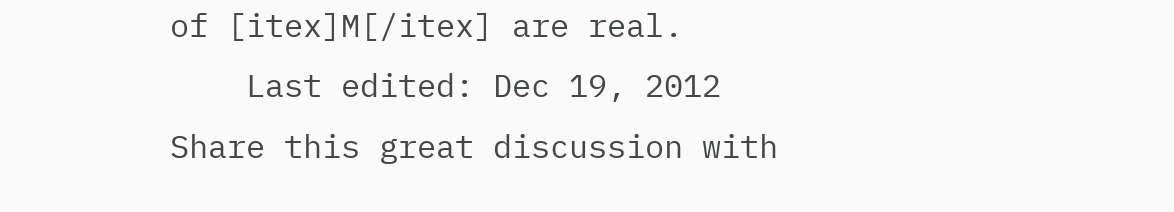of [itex]M[/itex] are real.
    Last edited: Dec 19, 2012
Share this great discussion with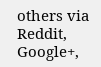others via Reddit, Google+,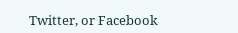Twitter, or Facebook